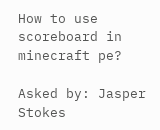How to use scoreboard in minecraft pe?

Asked by: Jasper Stokes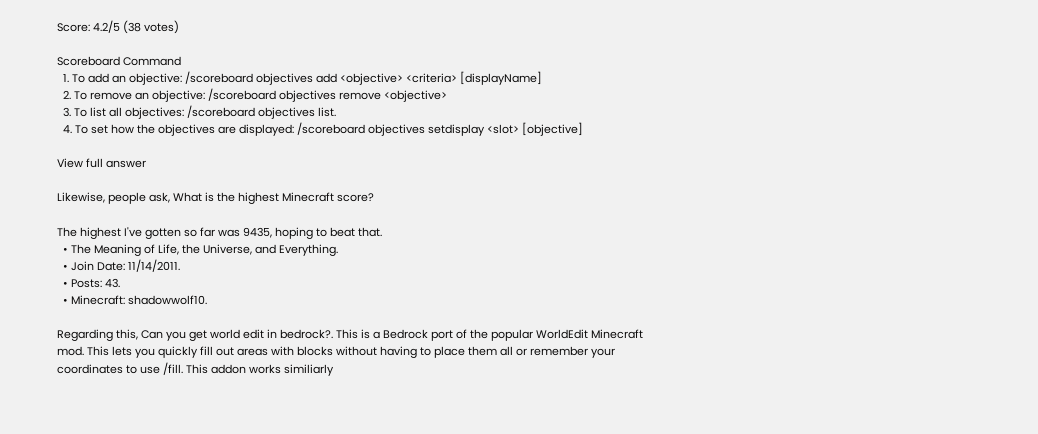Score: 4.2/5 (38 votes)

Scoreboard Command
  1. To add an objective: /scoreboard objectives add <objective> <criteria> [displayName]
  2. To remove an objective: /scoreboard objectives remove <objective>
  3. To list all objectives: /scoreboard objectives list.
  4. To set how the objectives are displayed: /scoreboard objectives setdisplay <slot> [objective]

View full answer

Likewise, people ask, What is the highest Minecraft score?

The highest I've gotten so far was 9435, hoping to beat that.
  • The Meaning of Life, the Universe, and Everything.
  • Join Date: 11/14/2011.
  • Posts: 43.
  • Minecraft: shadowwolf10.

Regarding this, Can you get world edit in bedrock?. This is a Bedrock port of the popular WorldEdit Minecraft mod. This lets you quickly fill out areas with blocks without having to place them all or remember your coordinates to use /fill. This addon works similiarly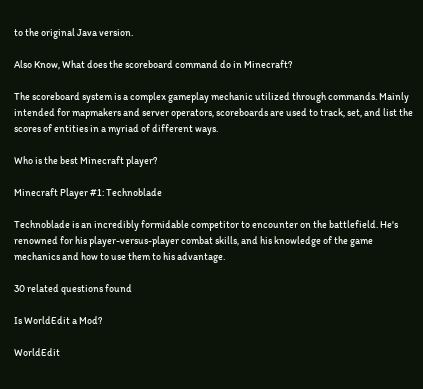to the original Java version.

Also Know, What does the scoreboard command do in Minecraft?

The scoreboard system is a complex gameplay mechanic utilized through commands. Mainly intended for mapmakers and server operators, scoreboards are used to track, set, and list the scores of entities in a myriad of different ways.

Who is the best Minecraft player?

Minecraft Player #1: Technoblade

Technoblade is an incredibly formidable competitor to encounter on the battlefield. He's renowned for his player-versus-player combat skills, and his knowledge of the game mechanics and how to use them to his advantage.

30 related questions found

Is WorldEdit a Mod?

WorldEdit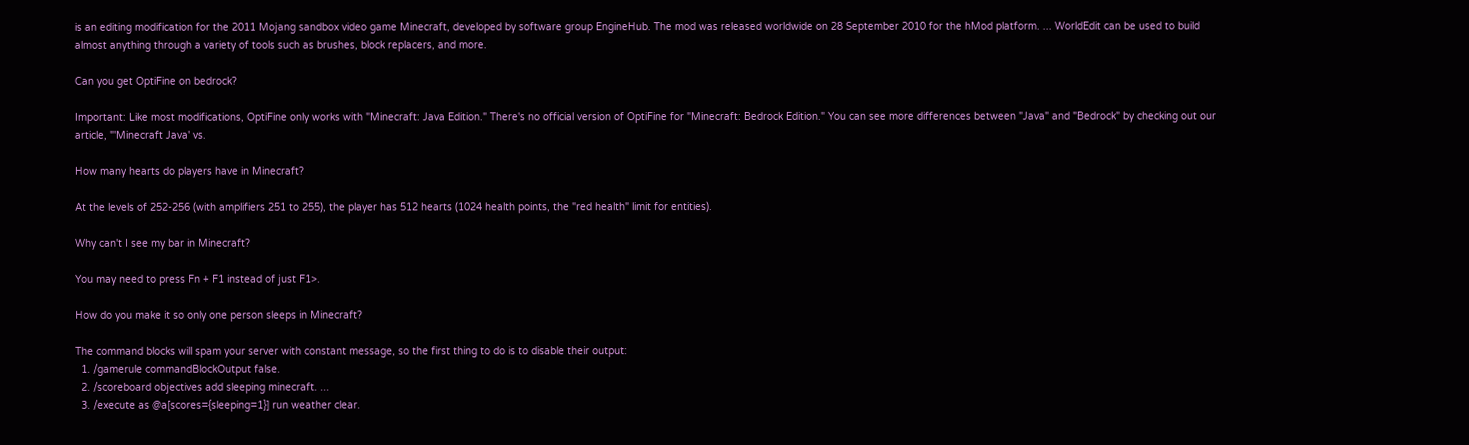is an editing modification for the 2011 Mojang sandbox video game Minecraft, developed by software group EngineHub. The mod was released worldwide on 28 September 2010 for the hMod platform. ... WorldEdit can be used to build almost anything through a variety of tools such as brushes, block replacers, and more.

Can you get OptiFine on bedrock?

Important: Like most modifications, OptiFine only works with "Minecraft: Java Edition." There's no official version of OptiFine for "Minecraft: Bedrock Edition." You can see more differences between "Java" and "Bedrock" by checking out our article, "'Minecraft Java' vs.

How many hearts do players have in Minecraft?

At the levels of 252-256 (with amplifiers 251 to 255), the player has 512 hearts (1024 health points, the "red health" limit for entities).

Why can't I see my bar in Minecraft?

You may need to press Fn + F1 instead of just F1>.

How do you make it so only one person sleeps in Minecraft?

The command blocks will spam your server with constant message, so the first thing to do is to disable their output:
  1. /gamerule commandBlockOutput false.
  2. /scoreboard objectives add sleeping minecraft. ...
  3. /execute as @a[scores={sleeping=1}] run weather clear.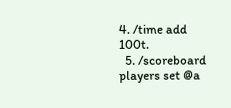4. /time add 100t.
  5. /scoreboard players set @a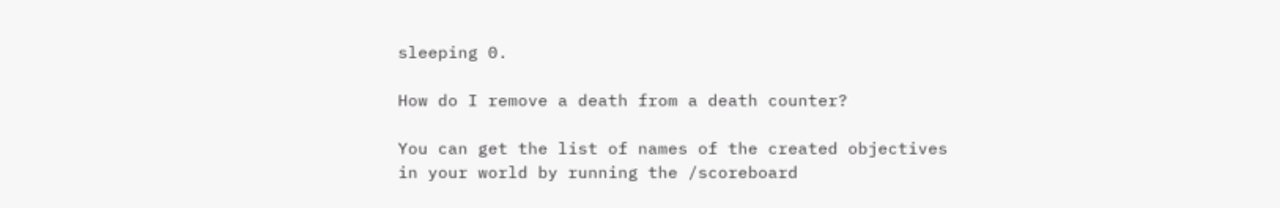sleeping 0.

How do I remove a death from a death counter?

You can get the list of names of the created objectives in your world by running the /scoreboard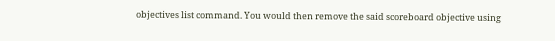objectives list command. You would then remove the said scoreboard objective using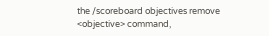the /scoreboard objectives remove <objective> command,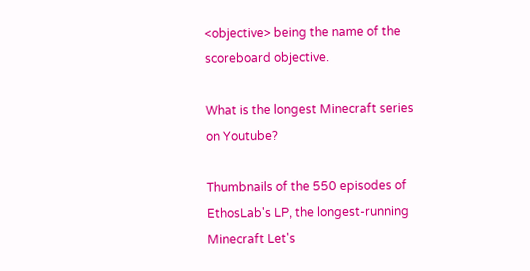<objective> being the name of the scoreboard objective.

What is the longest Minecraft series on Youtube?

Thumbnails of the 550 episodes of EthosLab's LP, the longest-running Minecraft Let's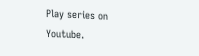Play series on Youtube.